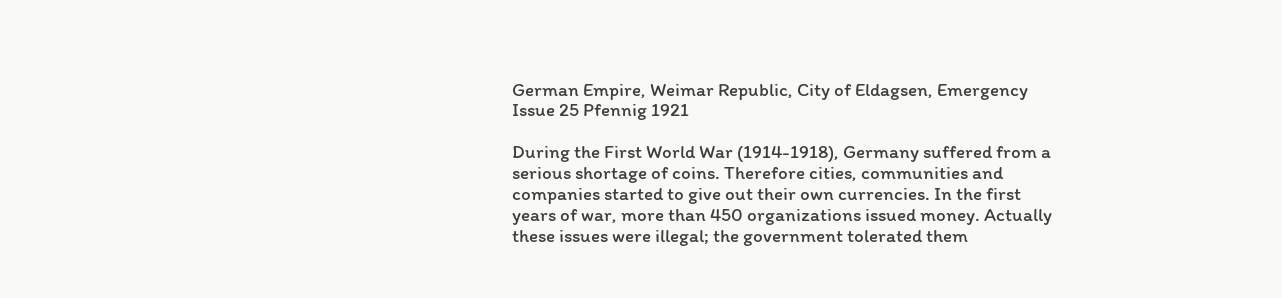German Empire, Weimar Republic, City of Eldagsen, Emergency Issue 25 Pfennig 1921

During the First World War (1914-1918), Germany suffered from a serious shortage of coins. Therefore cities, communities and companies started to give out their own currencies. In the first years of war, more than 450 organizations issued money. Actually these issues were illegal; the government tolerated them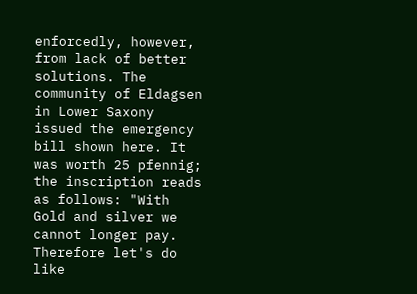enforcedly, however, from lack of better solutions. The community of Eldagsen in Lower Saxony issued the emergency bill shown here. It was worth 25 pfennig; the inscription reads as follows: "With Gold and silver we cannot longer pay. Therefore let's do like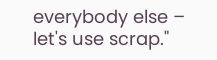everybody else – let's use scrap."